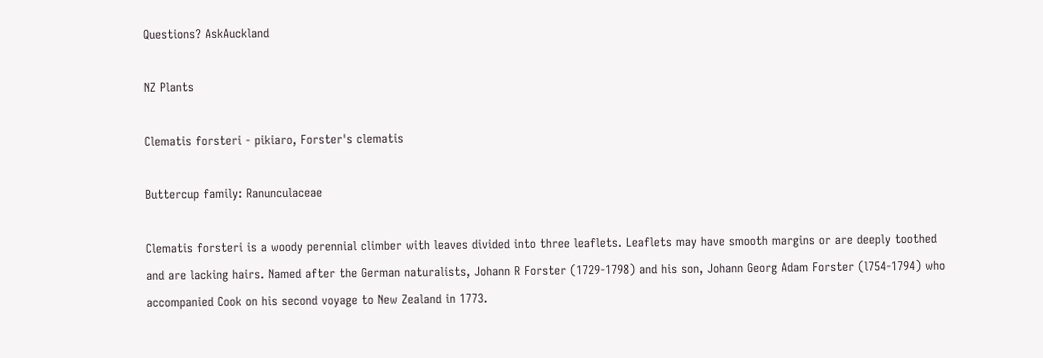Questions? AskAuckland

NZ Plants

Clematis forsteri - pikiaro, Forster's clematis

Buttercup family: Ranunculaceae

Clematis forsteri is a woody perennial climber with leaves divided into three leaflets. Leaflets may have smooth margins or are deeply toothed and are lacking hairs. Named after the German naturalists, Johann R Forster (1729-1798) and his son, Johann Georg Adam Forster (l754-1794) who accompanied Cook on his second voyage to New Zealand in 1773.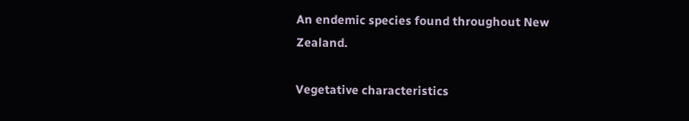An endemic species found throughout New Zealand.

Vegetative characteristics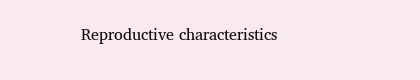Reproductive characteristics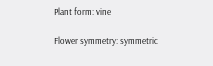Plant form: vine

Flower symmetry: symmetric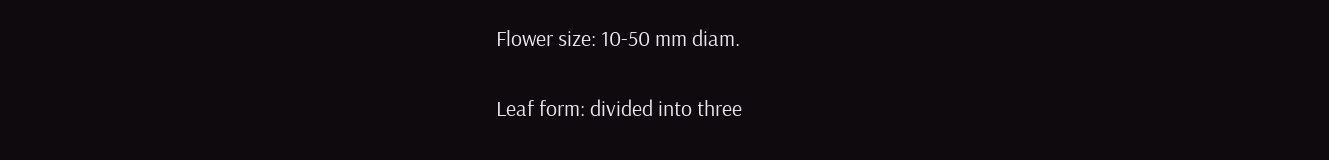Flower size: 10-50 mm diam.

Leaf form: divided into three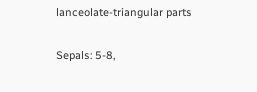lanceolate-triangular parts

Sepals: 5-8,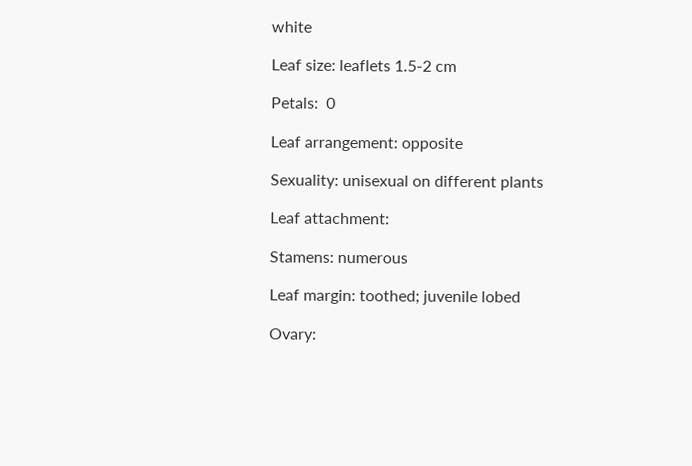white

Leaf size: leaflets 1.5-2 cm

Petals:  0

Leaf arrangement: opposite

Sexuality: unisexual on different plants

Leaf attachment:

Stamens: numerous

Leaf margin: toothed; juvenile lobed

Ovary: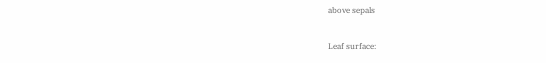above sepals

Leaf surface: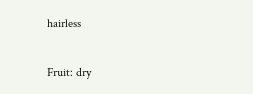hairless

Fruit: dry